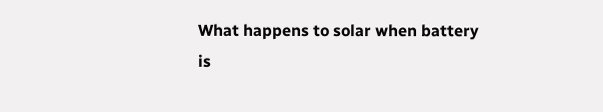What happens to solar when battery is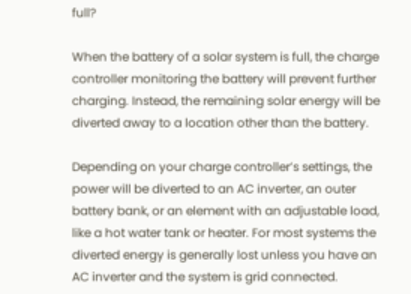full?

When the battery of a solar system is full, the charge controller monitoring the battery will prevent further charging. Instead, the remaining solar energy will be diverted away to a location other than the battery.

Depending on your charge controller’s settings, the power will be diverted to an AC inverter, an outer battery bank, or an element with an adjustable load, like a hot water tank or heater. For most systems the diverted energy is generally lost unless you have an AC inverter and the system is grid connected.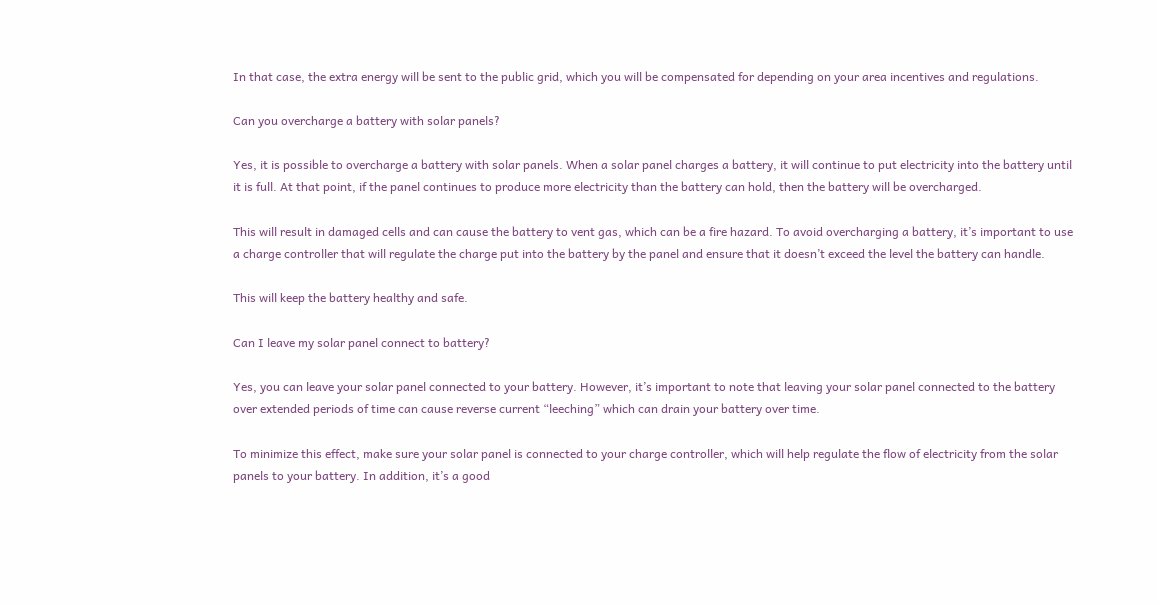In that case, the extra energy will be sent to the public grid, which you will be compensated for depending on your area incentives and regulations.

Can you overcharge a battery with solar panels?

Yes, it is possible to overcharge a battery with solar panels. When a solar panel charges a battery, it will continue to put electricity into the battery until it is full. At that point, if the panel continues to produce more electricity than the battery can hold, then the battery will be overcharged.

This will result in damaged cells and can cause the battery to vent gas, which can be a fire hazard. To avoid overcharging a battery, it’s important to use a charge controller that will regulate the charge put into the battery by the panel and ensure that it doesn’t exceed the level the battery can handle.

This will keep the battery healthy and safe.

Can I leave my solar panel connect to battery?

Yes, you can leave your solar panel connected to your battery. However, it’s important to note that leaving your solar panel connected to the battery over extended periods of time can cause reverse current “leeching” which can drain your battery over time.

To minimize this effect, make sure your solar panel is connected to your charge controller, which will help regulate the flow of electricity from the solar panels to your battery. In addition, it’s a good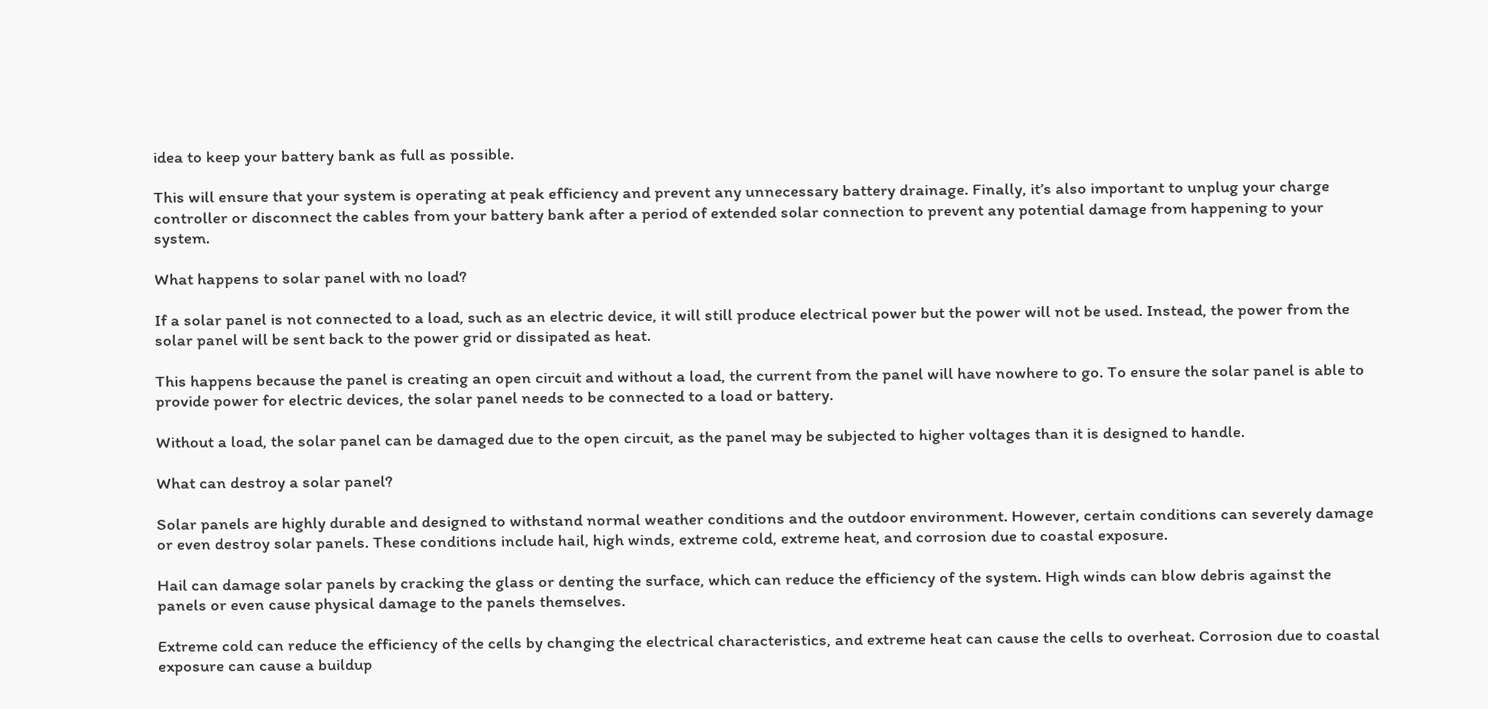idea to keep your battery bank as full as possible.

This will ensure that your system is operating at peak efficiency and prevent any unnecessary battery drainage. Finally, it’s also important to unplug your charge controller or disconnect the cables from your battery bank after a period of extended solar connection to prevent any potential damage from happening to your system.

What happens to solar panel with no load?

If a solar panel is not connected to a load, such as an electric device, it will still produce electrical power but the power will not be used. Instead, the power from the solar panel will be sent back to the power grid or dissipated as heat.

This happens because the panel is creating an open circuit and without a load, the current from the panel will have nowhere to go. To ensure the solar panel is able to provide power for electric devices, the solar panel needs to be connected to a load or battery.

Without a load, the solar panel can be damaged due to the open circuit, as the panel may be subjected to higher voltages than it is designed to handle.

What can destroy a solar panel?

Solar panels are highly durable and designed to withstand normal weather conditions and the outdoor environment. However, certain conditions can severely damage or even destroy solar panels. These conditions include hail, high winds, extreme cold, extreme heat, and corrosion due to coastal exposure.

Hail can damage solar panels by cracking the glass or denting the surface, which can reduce the efficiency of the system. High winds can blow debris against the panels or even cause physical damage to the panels themselves.

Extreme cold can reduce the efficiency of the cells by changing the electrical characteristics, and extreme heat can cause the cells to overheat. Corrosion due to coastal exposure can cause a buildup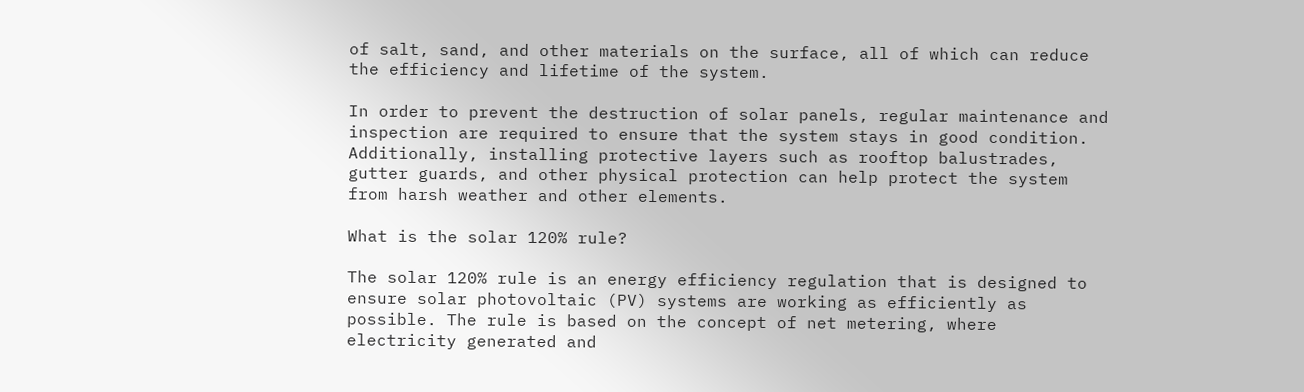of salt, sand, and other materials on the surface, all of which can reduce the efficiency and lifetime of the system.

In order to prevent the destruction of solar panels, regular maintenance and inspection are required to ensure that the system stays in good condition. Additionally, installing protective layers such as rooftop balustrades, gutter guards, and other physical protection can help protect the system from harsh weather and other elements.

What is the solar 120% rule?

The solar 120% rule is an energy efficiency regulation that is designed to ensure solar photovoltaic (PV) systems are working as efficiently as possible. The rule is based on the concept of net metering, where electricity generated and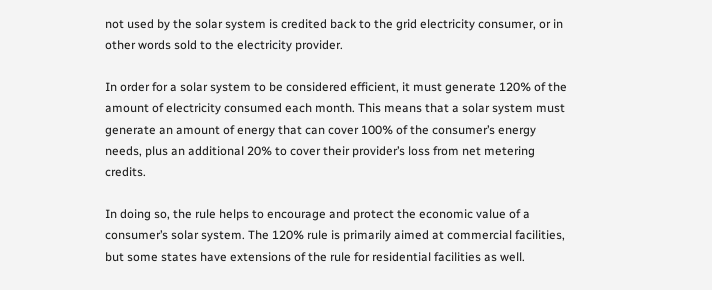not used by the solar system is credited back to the grid electricity consumer, or in other words sold to the electricity provider.

In order for a solar system to be considered efficient, it must generate 120% of the amount of electricity consumed each month. This means that a solar system must generate an amount of energy that can cover 100% of the consumer’s energy needs, plus an additional 20% to cover their provider’s loss from net metering credits.

In doing so, the rule helps to encourage and protect the economic value of a consumer’s solar system. The 120% rule is primarily aimed at commercial facilities, but some states have extensions of the rule for residential facilities as well.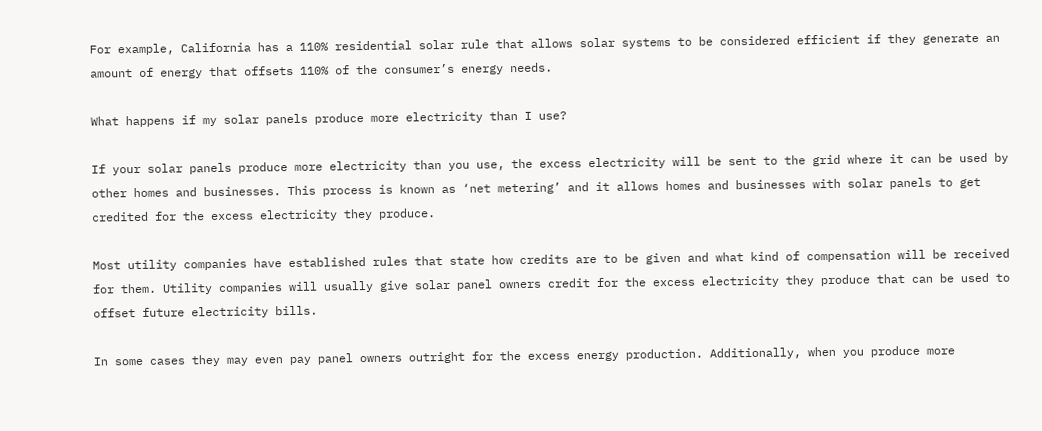For example, California has a 110% residential solar rule that allows solar systems to be considered efficient if they generate an amount of energy that offsets 110% of the consumer’s energy needs.

What happens if my solar panels produce more electricity than I use?

If your solar panels produce more electricity than you use, the excess electricity will be sent to the grid where it can be used by other homes and businesses. This process is known as ‘net metering’ and it allows homes and businesses with solar panels to get credited for the excess electricity they produce.

Most utility companies have established rules that state how credits are to be given and what kind of compensation will be received for them. Utility companies will usually give solar panel owners credit for the excess electricity they produce that can be used to offset future electricity bills.

In some cases they may even pay panel owners outright for the excess energy production. Additionally, when you produce more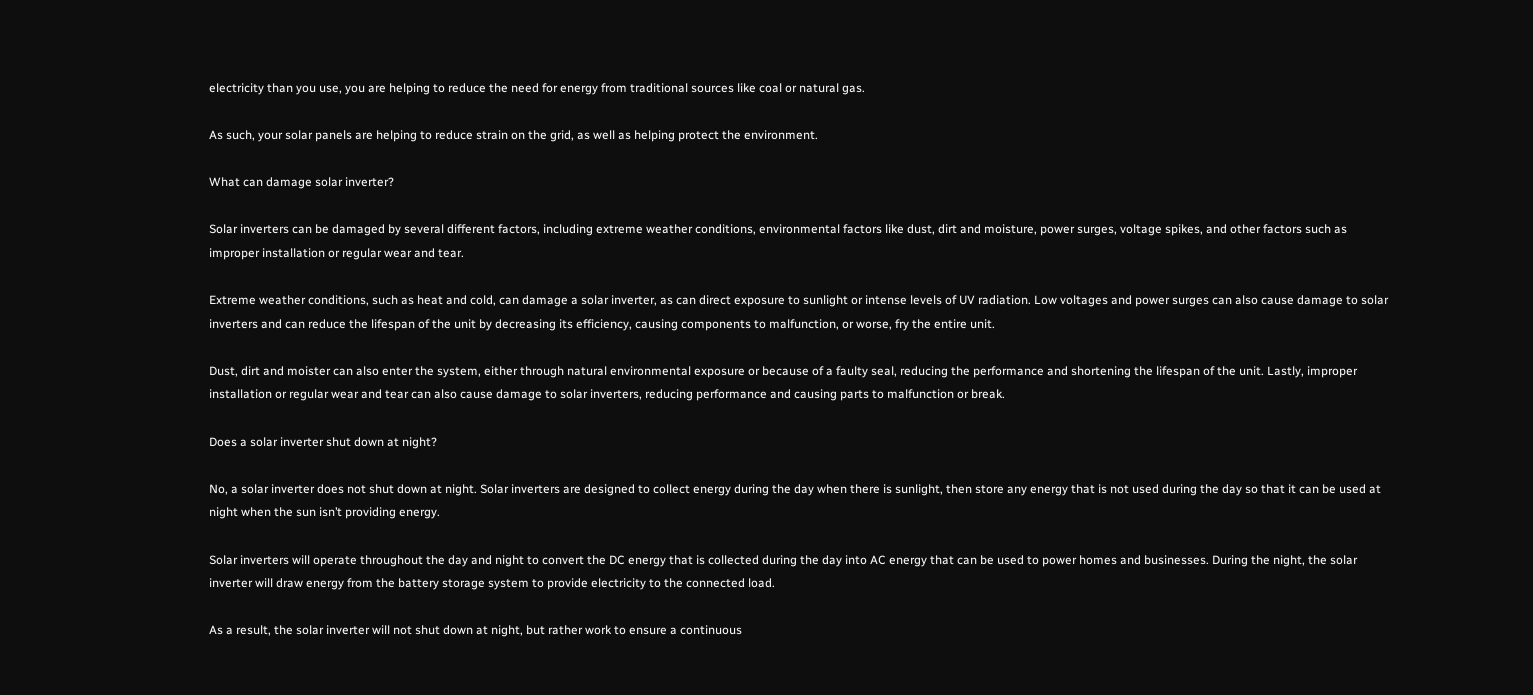electricity than you use, you are helping to reduce the need for energy from traditional sources like coal or natural gas.

As such, your solar panels are helping to reduce strain on the grid, as well as helping protect the environment.

What can damage solar inverter?

Solar inverters can be damaged by several different factors, including extreme weather conditions, environmental factors like dust, dirt and moisture, power surges, voltage spikes, and other factors such as improper installation or regular wear and tear.

Extreme weather conditions, such as heat and cold, can damage a solar inverter, as can direct exposure to sunlight or intense levels of UV radiation. Low voltages and power surges can also cause damage to solar inverters and can reduce the lifespan of the unit by decreasing its efficiency, causing components to malfunction, or worse, fry the entire unit.

Dust, dirt and moister can also enter the system, either through natural environmental exposure or because of a faulty seal, reducing the performance and shortening the lifespan of the unit. Lastly, improper installation or regular wear and tear can also cause damage to solar inverters, reducing performance and causing parts to malfunction or break.

Does a solar inverter shut down at night?

No, a solar inverter does not shut down at night. Solar inverters are designed to collect energy during the day when there is sunlight, then store any energy that is not used during the day so that it can be used at night when the sun isn’t providing energy.

Solar inverters will operate throughout the day and night to convert the DC energy that is collected during the day into AC energy that can be used to power homes and businesses. During the night, the solar inverter will draw energy from the battery storage system to provide electricity to the connected load.

As a result, the solar inverter will not shut down at night, but rather work to ensure a continuous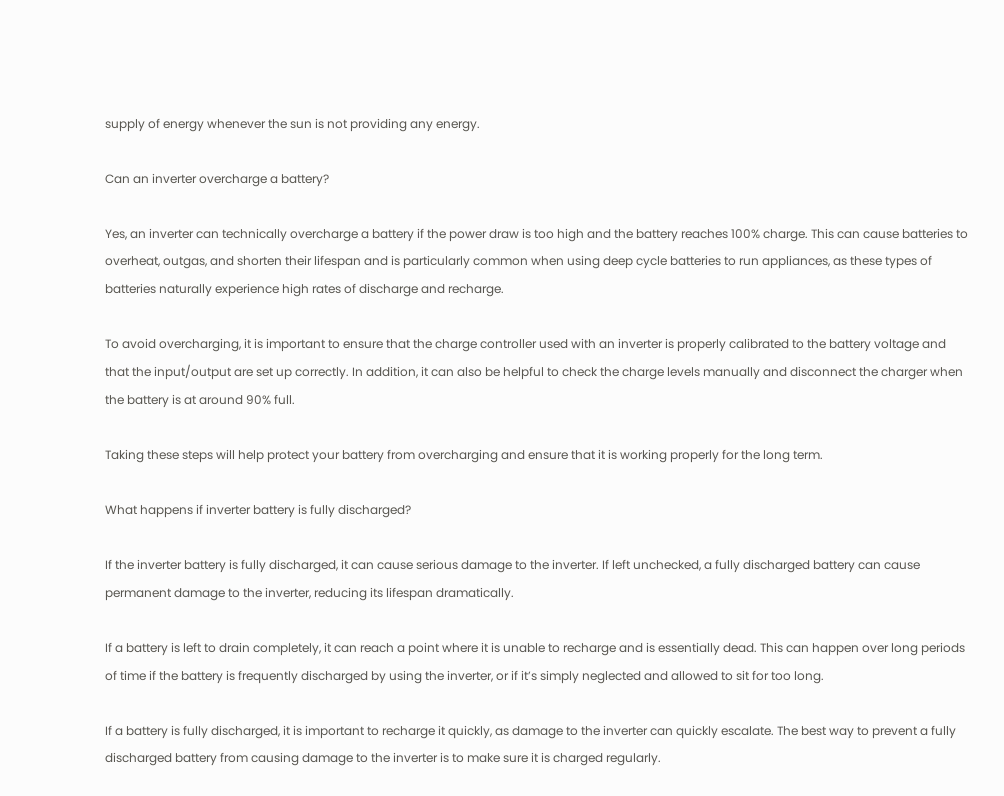supply of energy whenever the sun is not providing any energy.

Can an inverter overcharge a battery?

Yes, an inverter can technically overcharge a battery if the power draw is too high and the battery reaches 100% charge. This can cause batteries to overheat, outgas, and shorten their lifespan and is particularly common when using deep cycle batteries to run appliances, as these types of batteries naturally experience high rates of discharge and recharge.

To avoid overcharging, it is important to ensure that the charge controller used with an inverter is properly calibrated to the battery voltage and that the input/output are set up correctly. In addition, it can also be helpful to check the charge levels manually and disconnect the charger when the battery is at around 90% full.

Taking these steps will help protect your battery from overcharging and ensure that it is working properly for the long term.

What happens if inverter battery is fully discharged?

If the inverter battery is fully discharged, it can cause serious damage to the inverter. If left unchecked, a fully discharged battery can cause permanent damage to the inverter, reducing its lifespan dramatically.

If a battery is left to drain completely, it can reach a point where it is unable to recharge and is essentially dead. This can happen over long periods of time if the battery is frequently discharged by using the inverter, or if it’s simply neglected and allowed to sit for too long.

If a battery is fully discharged, it is important to recharge it quickly, as damage to the inverter can quickly escalate. The best way to prevent a fully discharged battery from causing damage to the inverter is to make sure it is charged regularly.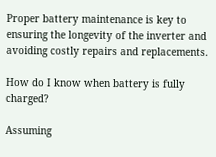Proper battery maintenance is key to ensuring the longevity of the inverter and avoiding costly repairs and replacements.

How do I know when battery is fully charged?

Assuming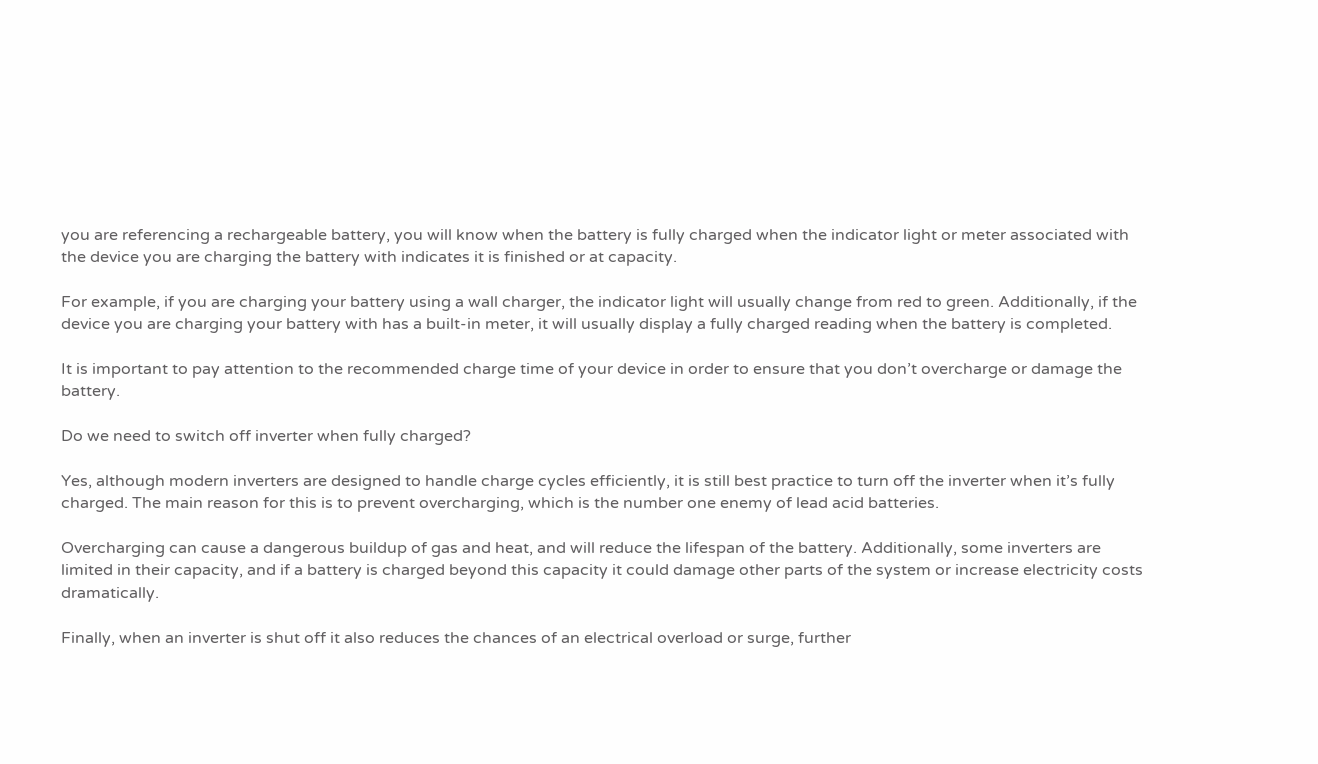you are referencing a rechargeable battery, you will know when the battery is fully charged when the indicator light or meter associated with the device you are charging the battery with indicates it is finished or at capacity.

For example, if you are charging your battery using a wall charger, the indicator light will usually change from red to green. Additionally, if the device you are charging your battery with has a built-in meter, it will usually display a fully charged reading when the battery is completed.

It is important to pay attention to the recommended charge time of your device in order to ensure that you don’t overcharge or damage the battery.

Do we need to switch off inverter when fully charged?

Yes, although modern inverters are designed to handle charge cycles efficiently, it is still best practice to turn off the inverter when it’s fully charged. The main reason for this is to prevent overcharging, which is the number one enemy of lead acid batteries.

Overcharging can cause a dangerous buildup of gas and heat, and will reduce the lifespan of the battery. Additionally, some inverters are limited in their capacity, and if a battery is charged beyond this capacity it could damage other parts of the system or increase electricity costs dramatically.

Finally, when an inverter is shut off it also reduces the chances of an electrical overload or surge, further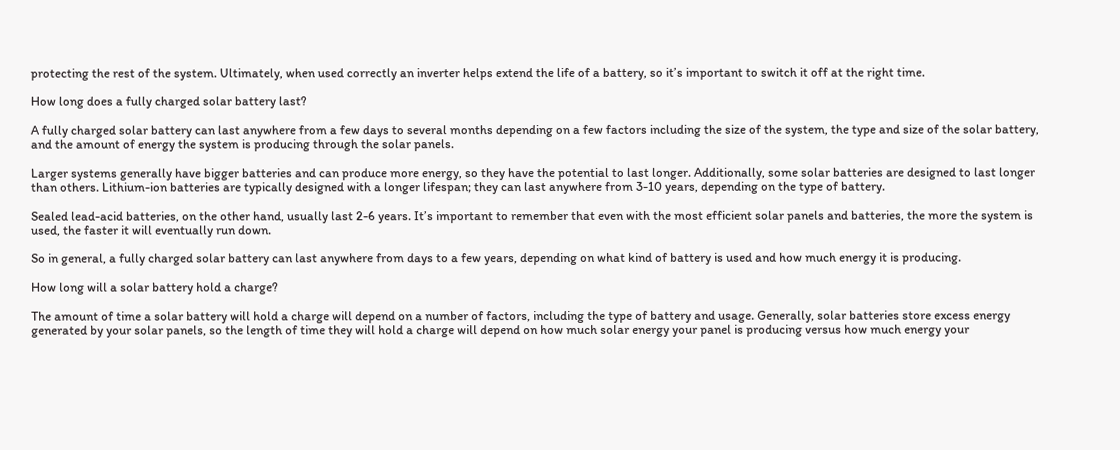protecting the rest of the system. Ultimately, when used correctly an inverter helps extend the life of a battery, so it’s important to switch it off at the right time.

How long does a fully charged solar battery last?

A fully charged solar battery can last anywhere from a few days to several months depending on a few factors including the size of the system, the type and size of the solar battery, and the amount of energy the system is producing through the solar panels.

Larger systems generally have bigger batteries and can produce more energy, so they have the potential to last longer. Additionally, some solar batteries are designed to last longer than others. Lithium-ion batteries are typically designed with a longer lifespan; they can last anywhere from 3-10 years, depending on the type of battery.

Sealed lead-acid batteries, on the other hand, usually last 2-6 years. It’s important to remember that even with the most efficient solar panels and batteries, the more the system is used, the faster it will eventually run down.

So in general, a fully charged solar battery can last anywhere from days to a few years, depending on what kind of battery is used and how much energy it is producing.

How long will a solar battery hold a charge?

The amount of time a solar battery will hold a charge will depend on a number of factors, including the type of battery and usage. Generally, solar batteries store excess energy generated by your solar panels, so the length of time they will hold a charge will depend on how much solar energy your panel is producing versus how much energy your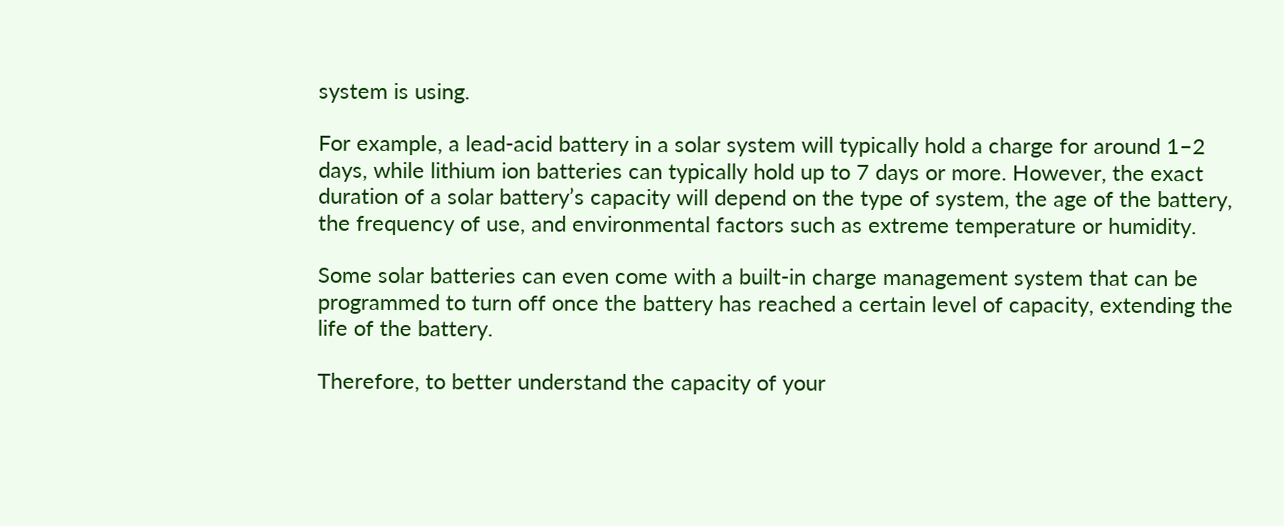system is using.

For example, a lead-acid battery in a solar system will typically hold a charge for around 1–2 days, while lithium ion batteries can typically hold up to 7 days or more. However, the exact duration of a solar battery’s capacity will depend on the type of system, the age of the battery, the frequency of use, and environmental factors such as extreme temperature or humidity.

Some solar batteries can even come with a built-in charge management system that can be programmed to turn off once the battery has reached a certain level of capacity, extending the life of the battery.

Therefore, to better understand the capacity of your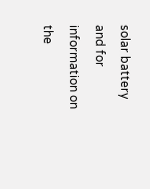solar battery and for information on the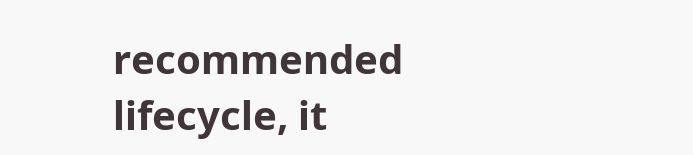recommended lifecycle, it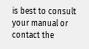is best to consult your manual or contact the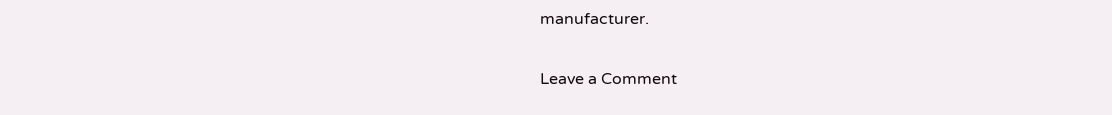manufacturer.

Leave a Comment